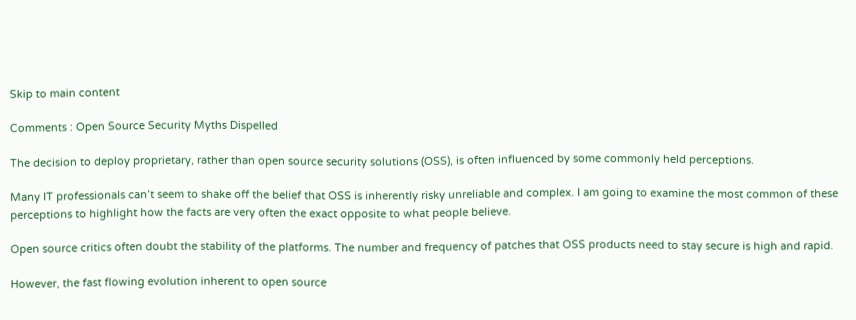Skip to main content

Comments : Open Source Security Myths Dispelled

The decision to deploy proprietary, rather than open source security solutions (OSS), is often influenced by some commonly held perceptions.

Many IT professionals can’t seem to shake off the belief that OSS is inherently risky unreliable and complex. I am going to examine the most common of these perceptions to highlight how the facts are very often the exact opposite to what people believe.

Open source critics often doubt the stability of the platforms. The number and frequency of patches that OSS products need to stay secure is high and rapid.

However, the fast flowing evolution inherent to open source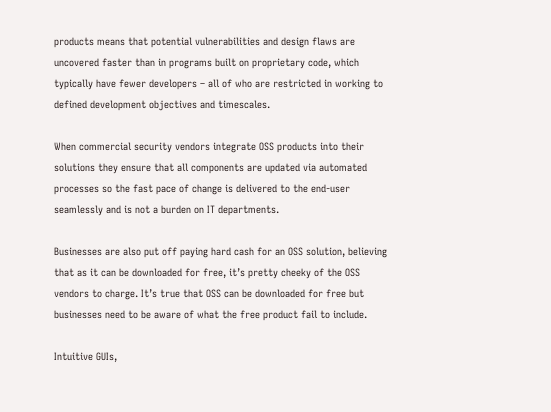products means that potential vulnerabilities and design flaws are uncovered faster than in programs built on proprietary code, which typically have fewer developers – all of who are restricted in working to defined development objectives and timescales.

When commercial security vendors integrate OSS products into their solutions they ensure that all components are updated via automated processes so the fast pace of change is delivered to the end-user seamlessly and is not a burden on IT departments.

Businesses are also put off paying hard cash for an OSS solution, believing that as it can be downloaded for free, it’s pretty cheeky of the OSS vendors to charge. It’s true that OSS can be downloaded for free but businesses need to be aware of what the free product fail to include.

Intuitive GUIs,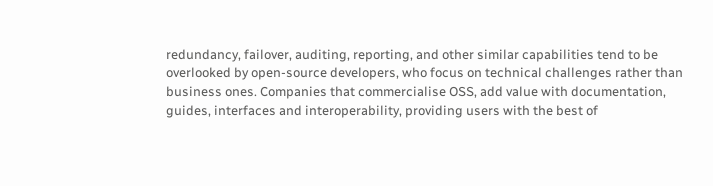redundancy, failover, auditing, reporting, and other similar capabilities tend to be overlooked by open-source developers, who focus on technical challenges rather than business ones. Companies that commercialise OSS, add value with documentation, guides, interfaces and interoperability, providing users with the best of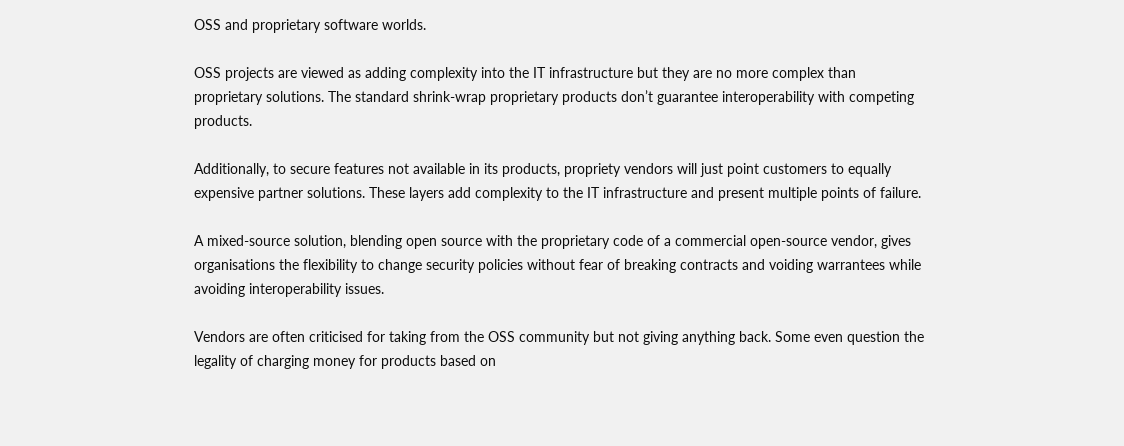OSS and proprietary software worlds.

OSS projects are viewed as adding complexity into the IT infrastructure but they are no more complex than proprietary solutions. The standard shrink-wrap proprietary products don’t guarantee interoperability with competing products.

Additionally, to secure features not available in its products, propriety vendors will just point customers to equally expensive partner solutions. These layers add complexity to the IT infrastructure and present multiple points of failure.

A mixed-source solution, blending open source with the proprietary code of a commercial open-source vendor, gives organisations the flexibility to change security policies without fear of breaking contracts and voiding warrantees while avoiding interoperability issues.

Vendors are often criticised for taking from the OSS community but not giving anything back. Some even question the legality of charging money for products based on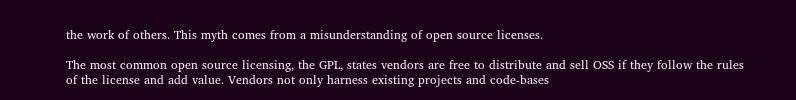the work of others. This myth comes from a misunderstanding of open source licenses.

The most common open source licensing, the GPL, states vendors are free to distribute and sell OSS if they follow the rules of the license and add value. Vendors not only harness existing projects and code-bases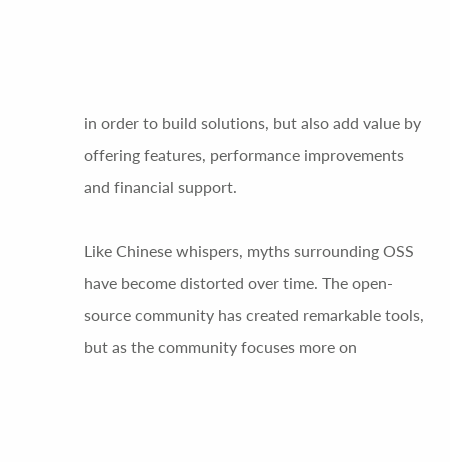in order to build solutions, but also add value by offering features, performance improvements and financial support.

Like Chinese whispers, myths surrounding OSS have become distorted over time. The open-source community has created remarkable tools, but as the community focuses more on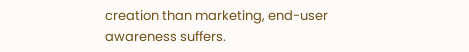creation than marketing, end-user awareness suffers.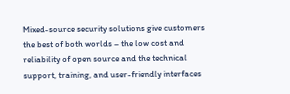Mixed-source security solutions give customers the best of both worlds – the low cost and reliability of open source and the technical support, training, and user-friendly interfaces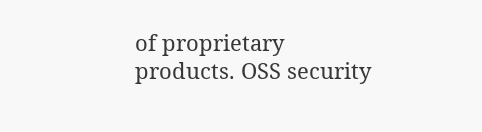of proprietary products. OSS security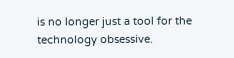is no longer just a tool for the technology obsessive.